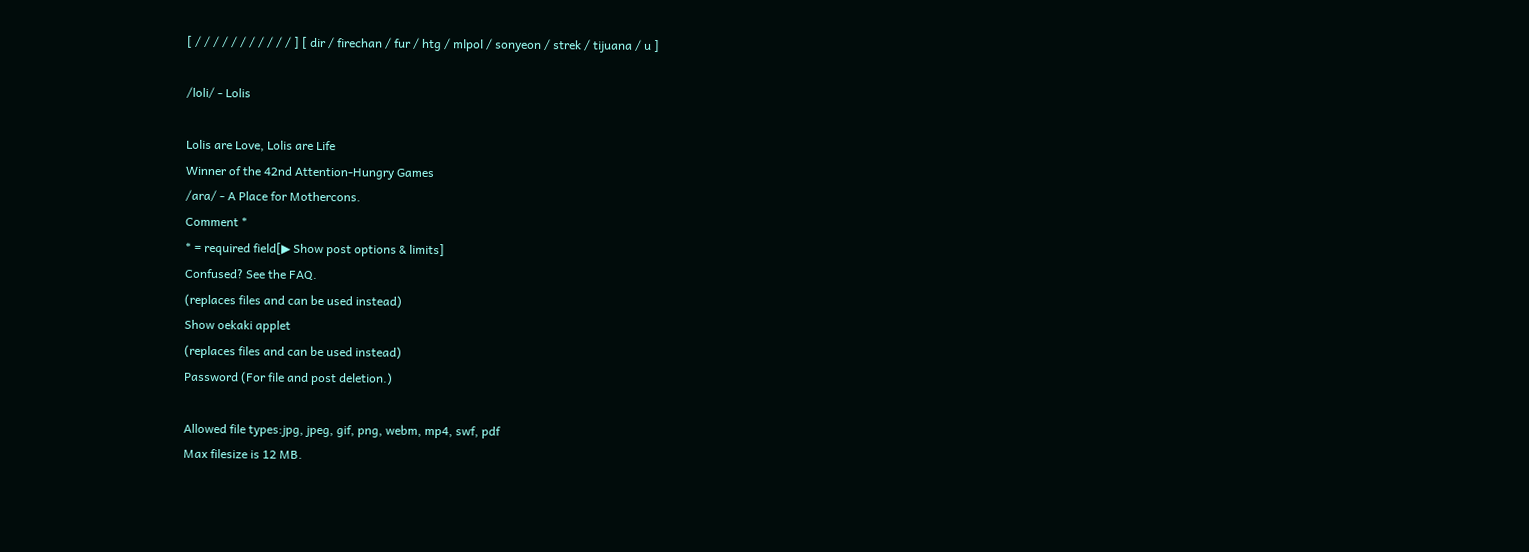[ / / / / / / / / / / / ] [ dir / firechan / fur / htg / mlpol / sonyeon / strek / tijuana / u ]

/loli/ - Lolis

Lolis are Love, Lolis are Life
Winner of the 42nd Attention-Hungry Games
/ara/ - A Place for Mothercons.
Comment *
* = required field[▶ Show post options & limits]
Confused? See the FAQ.
(replaces files and can be used instead)
Show oekaki applet
(replaces files and can be used instead)
Password (For file and post deletion.)

Allowed file types:jpg, jpeg, gif, png, webm, mp4, swf, pdf
Max filesize is 12 MB.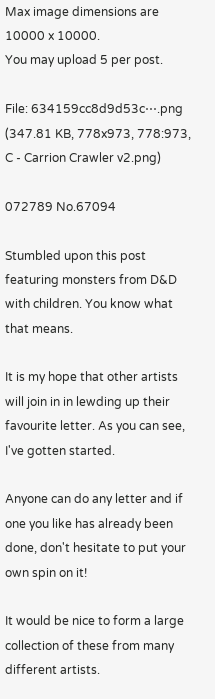Max image dimensions are 10000 x 10000.
You may upload 5 per post.

File: 634159cc8d9d53c⋯.png (347.81 KB, 778x973, 778:973, C - Carrion Crawler v2.png)

072789 No.67094

Stumbled upon this post featuring monsters from D&D with children. You know what that means.

It is my hope that other artists will join in in lewding up their favourite letter. As you can see, I've gotten started.

Anyone can do any letter and if one you like has already been done, don't hesitate to put your own spin on it!

It would be nice to form a large collection of these from many different artists.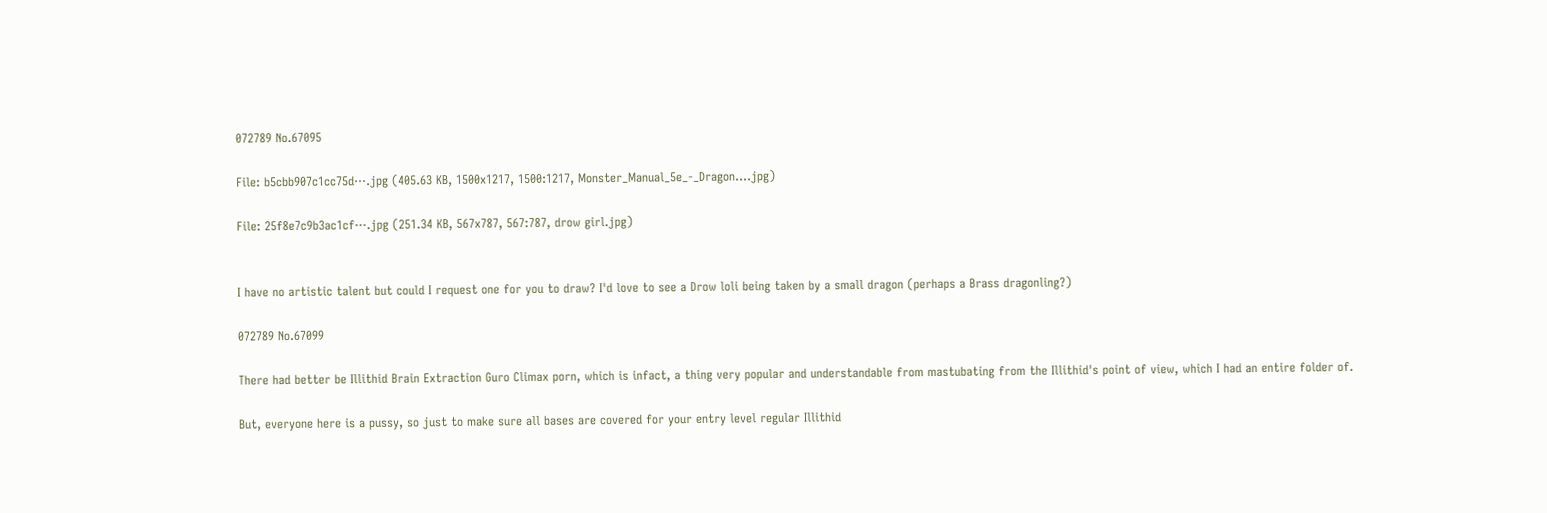072789 No.67095

File: b5cbb907c1cc75d⋯.jpg (405.63 KB, 1500x1217, 1500:1217, Monster_Manual_5e_-_Dragon….jpg)

File: 25f8e7c9b3ac1cf⋯.jpg (251.34 KB, 567x787, 567:787, drow girl.jpg)


I have no artistic talent but could I request one for you to draw? I'd love to see a Drow loli being taken by a small dragon (perhaps a Brass dragonling?)

072789 No.67099

There had better be Illithid Brain Extraction Guro Climax porn, which is infact, a thing very popular and understandable from mastubating from the Illithid's point of view, which I had an entire folder of.

But, everyone here is a pussy, so just to make sure all bases are covered for your entry level regular Illithid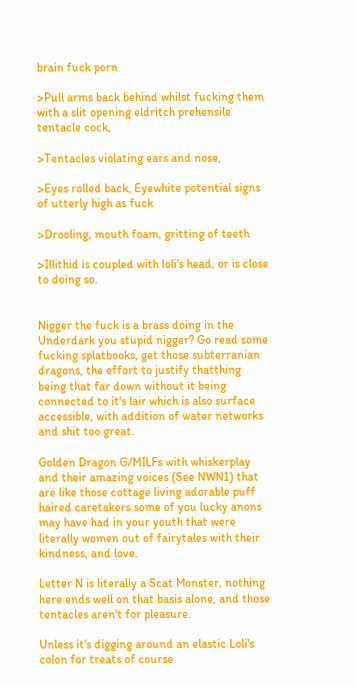brain fuck porn

>Pull arms back behind whilst fucking them with a slit opening eldritch prehensile tentacle cock,

>Tentacles violating ears and nose,

>Eyes rolled back, Eyewhite potential signs of utterly high as fuck

>Drooling, mouth foam, gritting of teeth

>Illithid is coupled with loli's head, or is close to doing so.


Nigger the fuck is a brass doing in the Underdark you stupid nigger? Go read some fucking splatbooks, get those subterranian dragons, the effort to justify thatthing being that far down without it being connected to it's lair which is also surface accessible, with addition of water networks and shit too great.

Golden Dragon G/MILFs with whiskerplay and their amazing voices (See NWN1) that are like those cottage living adorable puff haired caretakers some of you lucky anons may have had in your youth that were literally women out of fairytales with their kindness, and love.

Letter N is literally a Scat Monster, nothing here ends well on that basis alone, and those tentacles aren't for pleasure.

Unless it's digging around an elastic Loli's colon for treats of course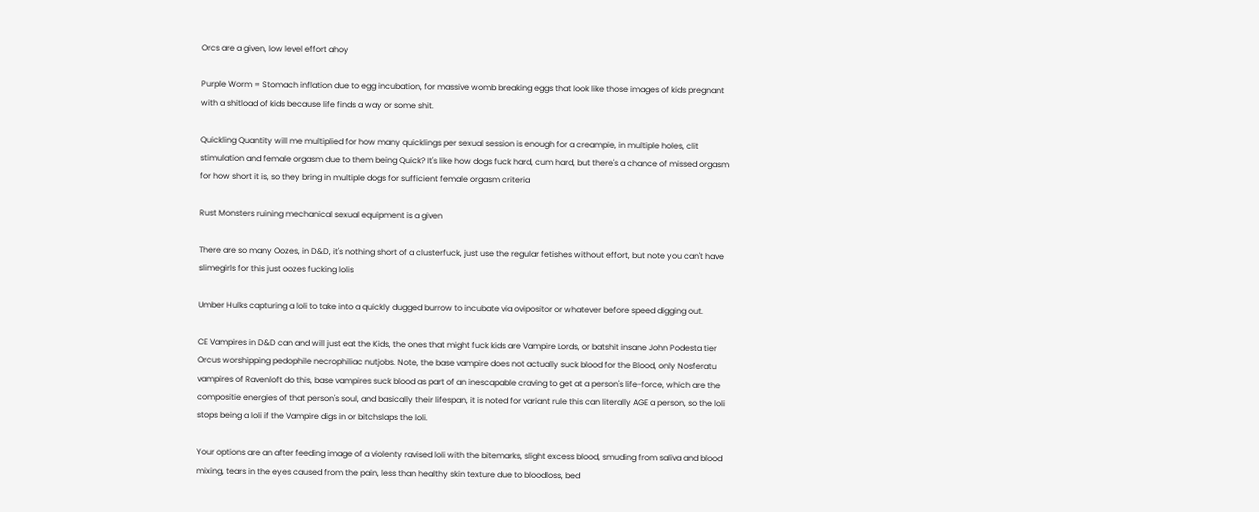Orcs are a given, low level effort ahoy

Purple Worm = Stomach inflation due to egg incubation, for massive womb breaking eggs that look like those images of kids pregnant with a shitload of kids because life finds a way or some shit.

Quickling Quantity will me multiplied for how many quicklings per sexual session is enough for a creampie, in multiple holes, clit stimulation and female orgasm due to them being Quick? It's like how dogs fuck hard, cum hard, but there's a chance of missed orgasm for how short it is, so they bring in multiple dogs for sufficient female orgasm criteria

Rust Monsters ruining mechanical sexual equipment is a given

There are so many Oozes, in D&D, it's nothing short of a clusterfuck, just use the regular fetishes without effort, but note you can't have slimegirls for this just oozes fucking lolis

Umber Hulks capturing a loli to take into a quickly dugged burrow to incubate via ovipositor or whatever before speed digging out.

CE Vampires in D&D can and will just eat the Kids, the ones that might fuck kids are Vampire Lords, or batshit insane John Podesta tier Orcus worshipping pedophile necrophiliac nutjobs. Note, the base vampire does not actually suck blood for the Blood, only Nosferatu vampires of Ravenloft do this, base vampires suck blood as part of an inescapable craving to get at a person's life-force, which are the compositie energies of that person's soul, and basically their lifespan, it is noted for variant rule this can literally AGE a person, so the loli stops being a loli if the Vampire digs in or bitchslaps the loli.

Your options are an after feeding image of a violenty ravised loli with the bitemarks, slight excess blood, smuding from saliva and blood mixing, tears in the eyes caused from the pain, less than healthy skin texture due to bloodloss, bed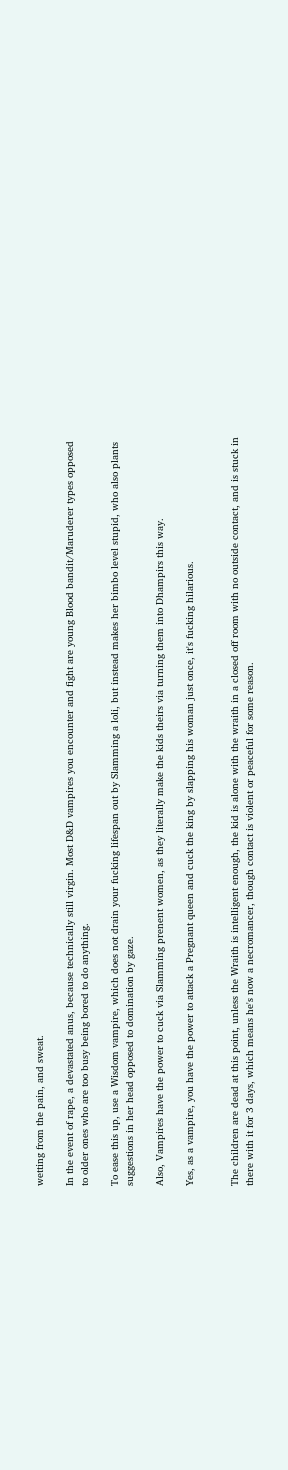wetting from the pain, and sweat.

In the event of rape, a devastated anus, because technically still virgin. Most D&D vampires you encounter and fight are young Blood bandit/Maruderer types opposed to older ones who are too busy being bored to do anything.

To ease this up, use a Wisdom vampire, which does not drain your fucking lifespan out by Slamming a loli, but instead makes her bimbo level stupid, who also plants suggestions in her head opposed to domination by gaze.

Also, Vampires have the power to cuck via Slamming prenent women, as they literally make the kids theirs via turning them into Dhampirs this way.

Yes, as a vampire, you have the power to attack a Pregnant queen and cuck the king by slapping his woman just once, it's fucking hilarious.


The children are dead at this point, unless the Wraith is intelligent enough, the kid is alone with the wraith in a closed off room with no outside contact, and is stuck in there with it for 3 days, which means he's now a necromancer, though contact is violent or peaceful for some reason.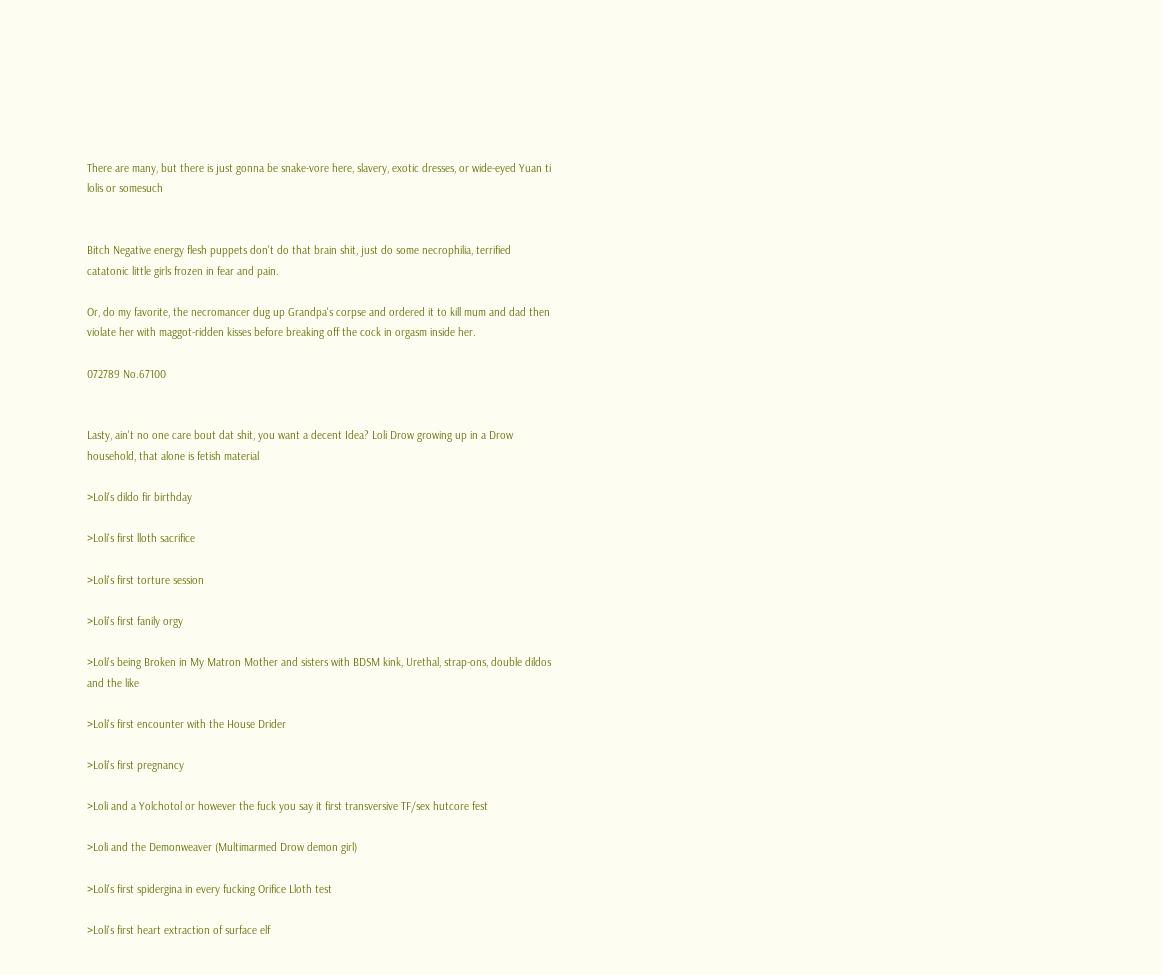There are many, but there is just gonna be snake-vore here, slavery, exotic dresses, or wide-eyed Yuan ti lolis or somesuch


Bitch Negative energy flesh puppets don't do that brain shit, just do some necrophilia, terrified catatonic little girls frozen in fear and pain.

Or, do my favorite, the necromancer dug up Grandpa's corpse and ordered it to kill mum and dad then violate her with maggot-ridden kisses before breaking off the cock in orgasm inside her.

072789 No.67100


Lasty, ain't no one care bout dat shit, you want a decent Idea? Loli Drow growing up in a Drow household, that alone is fetish material

>Loli's dildo fir birthday

>Loli's first lloth sacrifice

>Loli's first torture session

>Loli's first fanily orgy

>Loli's being Broken in My Matron Mother and sisters with BDSM kink, Urethal, strap-ons, double dildos and the like

>Loli's first encounter with the House Drider

>Loli's first pregnancy

>Loli and a Yolchotol or however the fuck you say it first transversive TF/sex hutcore fest

>Loli and the Demonweaver (Multimarmed Drow demon girl)

>Loli's first spidergina in every fucking Orifice Lloth test

>Loli's first heart extraction of surface elf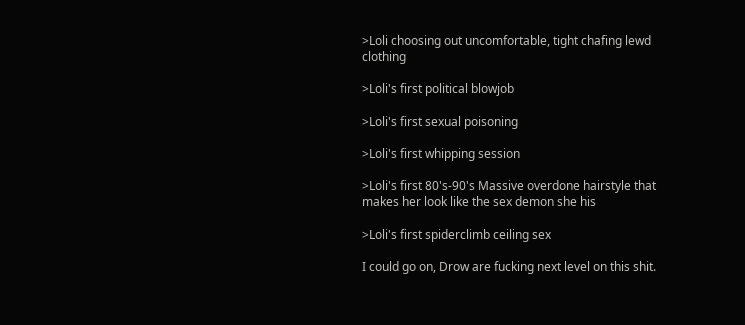>Loli choosing out uncomfortable, tight chafing lewd clothing

>Loli's first political blowjob

>Loli's first sexual poisoning

>Loli's first whipping session

>Loli's first 80's-90's Massive overdone hairstyle that makes her look like the sex demon she his

>Loli's first spiderclimb ceiling sex

I could go on, Drow are fucking next level on this shit.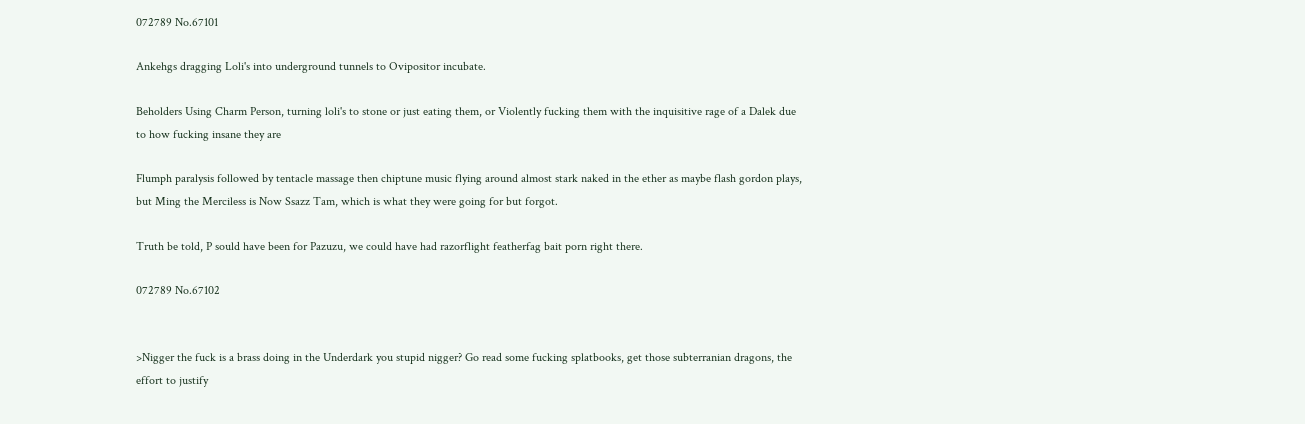072789 No.67101

Ankehgs dragging Loli's into underground tunnels to Ovipositor incubate.

Beholders Using Charm Person, turning loli's to stone or just eating them, or Violently fucking them with the inquisitive rage of a Dalek due to how fucking insane they are

Flumph paralysis followed by tentacle massage then chiptune music flying around almost stark naked in the ether as maybe flash gordon plays, but Ming the Merciless is Now Ssazz Tam, which is what they were going for but forgot.

Truth be told, P sould have been for Pazuzu, we could have had razorflight featherfag bait porn right there.

072789 No.67102


>Nigger the fuck is a brass doing in the Underdark you stupid nigger? Go read some fucking splatbooks, get those subterranian dragons, the effort to justify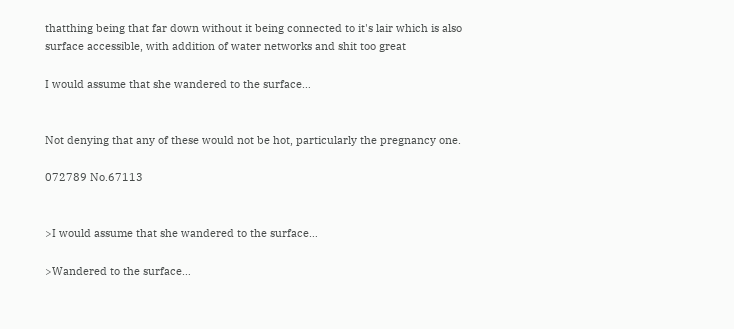thatthing being that far down without it being connected to it's lair which is also surface accessible, with addition of water networks and shit too great

I would assume that she wandered to the surface…


Not denying that any of these would not be hot, particularly the pregnancy one.

072789 No.67113


>I would assume that she wandered to the surface…

>Wandered to the surface…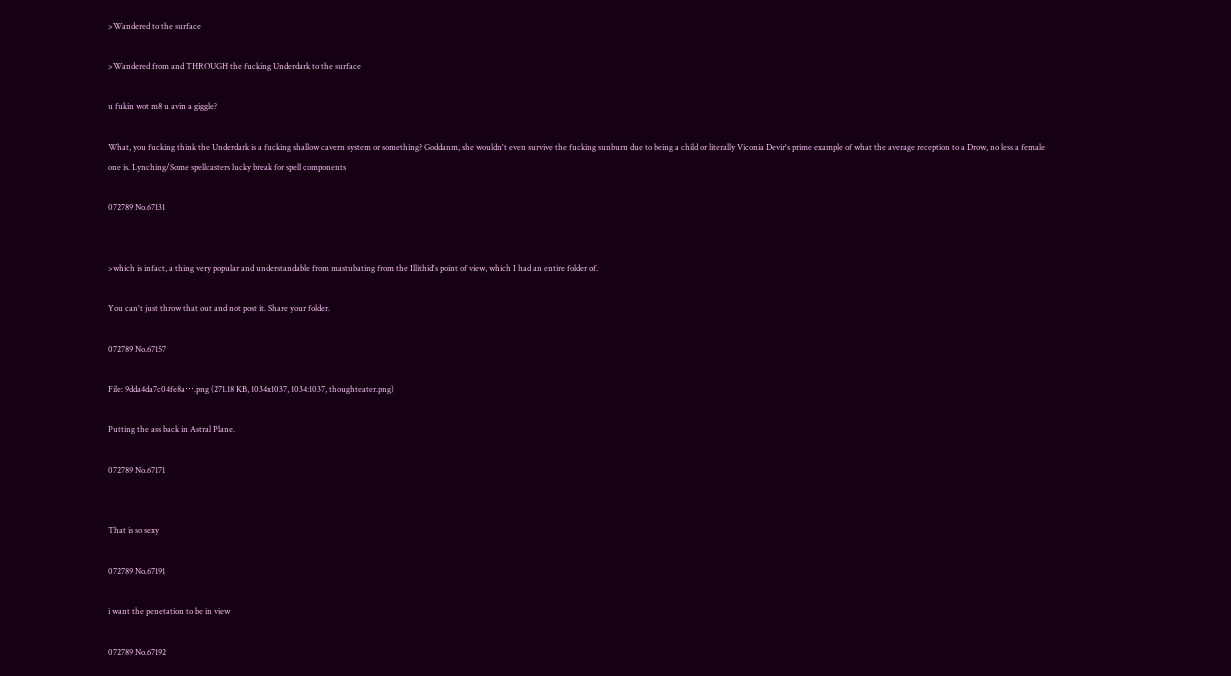>Wandered to the surface

>Wandered from and THROUGH the fucking Underdark to the surface

u fukin wot m8 u avin a giggle?

What, you fucking think the Underdark is a fucking shallow cavern system or something? Goddanm, she wouldn't even survive the fucking sunburn due to being a child or literally Viconia Devir's prime example of what the average reception to a Drow, no less a female one is. Lynching/Some spellcasters lucky break for spell components

072789 No.67131


>which is infact, a thing very popular and understandable from mastubating from the Illithid's point of view, which I had an entire folder of.

You can't just throw that out and not post it. Share your folder.

072789 No.67157

File: 9dda4da7c04fe8a⋯.png (271.18 KB, 1034x1037, 1034:1037, thoughteater.png)

Putting the ass back in Astral Plane.

072789 No.67171


That is so sexy

072789 No.67191

i want the penetation to be in view

072789 No.67192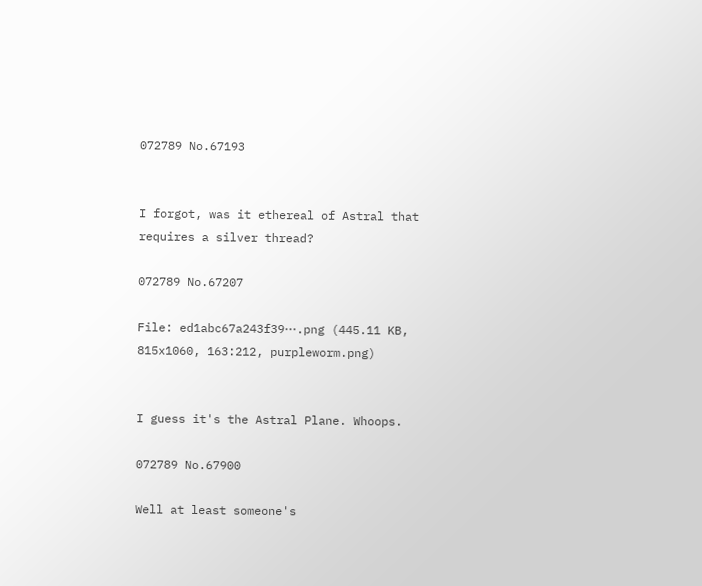072789 No.67193


I forgot, was it ethereal of Astral that requires a silver thread?

072789 No.67207

File: ed1abc67a243f39⋯.png (445.11 KB, 815x1060, 163:212, purpleworm.png)


I guess it's the Astral Plane. Whoops.

072789 No.67900

Well at least someone's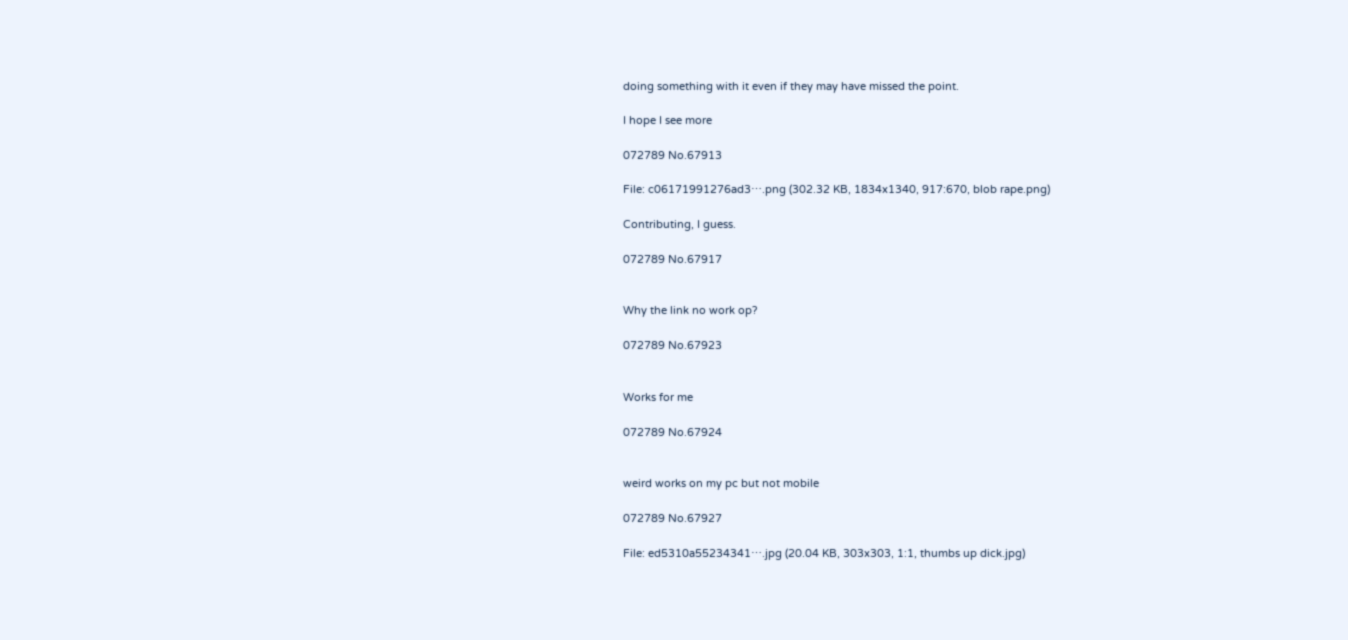doing something with it even if they may have missed the point.

I hope I see more

072789 No.67913

File: c06171991276ad3⋯.png (302.32 KB, 1834x1340, 917:670, blob rape.png)

Contributing, I guess.

072789 No.67917


Why the link no work op?

072789 No.67923


Works for me

072789 No.67924


weird works on my pc but not mobile

072789 No.67927

File: ed5310a55234341⋯.jpg (20.04 KB, 303x303, 1:1, thumbs up dick.jpg)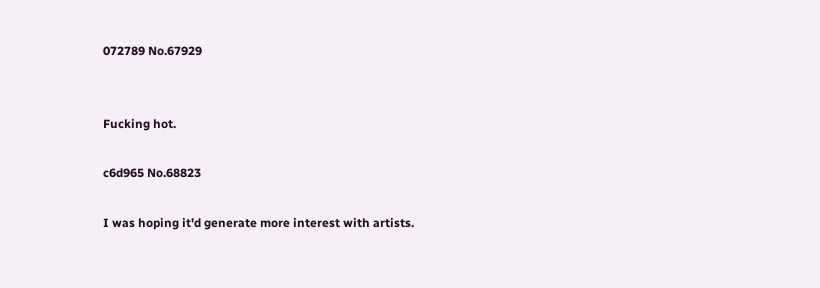072789 No.67929


Fucking hot.

c6d965 No.68823

I was hoping it'd generate more interest with artists.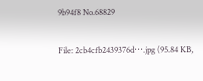9b94f8 No.68829

File: 2cb4cfb2439376d⋯.jpg (95.84 KB,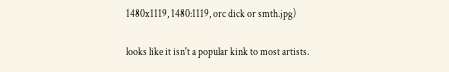1480x1119, 1480:1119, orc dick or smth.jpg)

looks like it isn't a popular kink to most artists.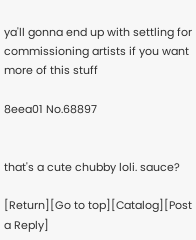ya'll gonna end up with settling for commissioning artists if you want more of this stuff

8eea01 No.68897


that's a cute chubby loli. sauce?

[Return][Go to top][Catalog][Post a Reply]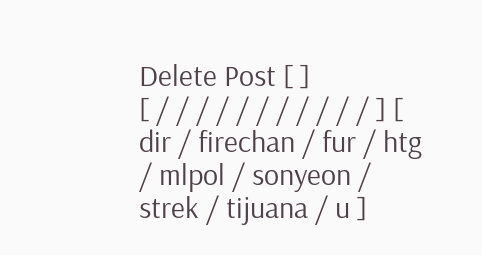Delete Post [ ]
[ / / / / / / / / / / / ] [ dir / firechan / fur / htg / mlpol / sonyeon / strek / tijuana / u ]